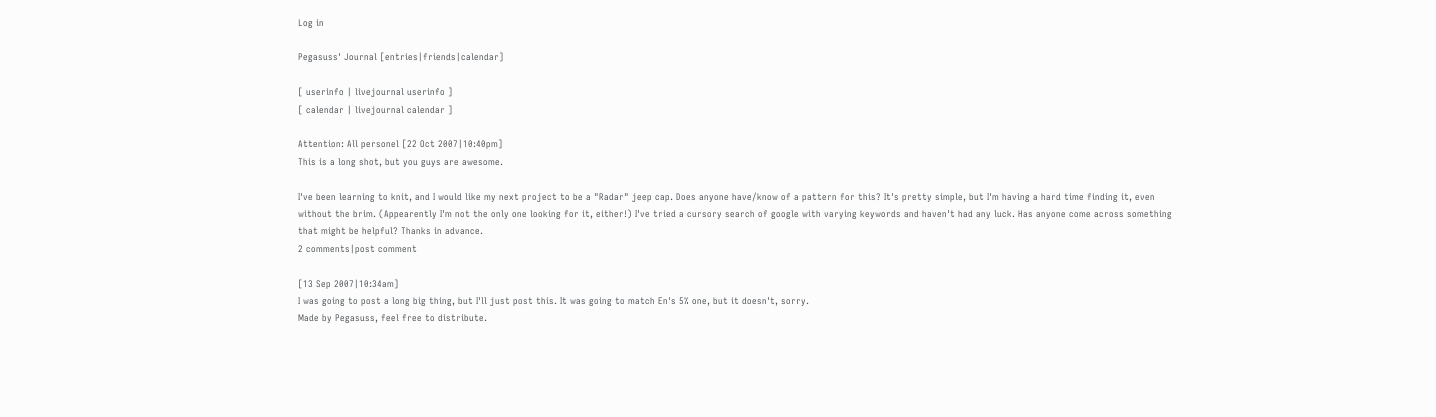Log in

Pegasuss' Journal [entries|friends|calendar]

[ userinfo | livejournal userinfo ]
[ calendar | livejournal calendar ]

Attention: All personel [22 Oct 2007|10:40pm]
This is a long shot, but you guys are awesome.

I've been learning to knit, and I would like my next project to be a "Radar" jeep cap. Does anyone have/know of a pattern for this? It's pretty simple, but I'm having a hard time finding it, even without the brim. (Appearently I'm not the only one looking for it, either!) I've tried a cursory search of google with varying keywords and haven't had any luck. Has anyone come across something that might be helpful? Thanks in advance.
2 comments|post comment

[13 Sep 2007|10:34am]
I was going to post a long big thing, but I'll just post this. It was going to match En's 5% one, but it doesn't, sorry.
Made by Pegasuss, feel free to distribute.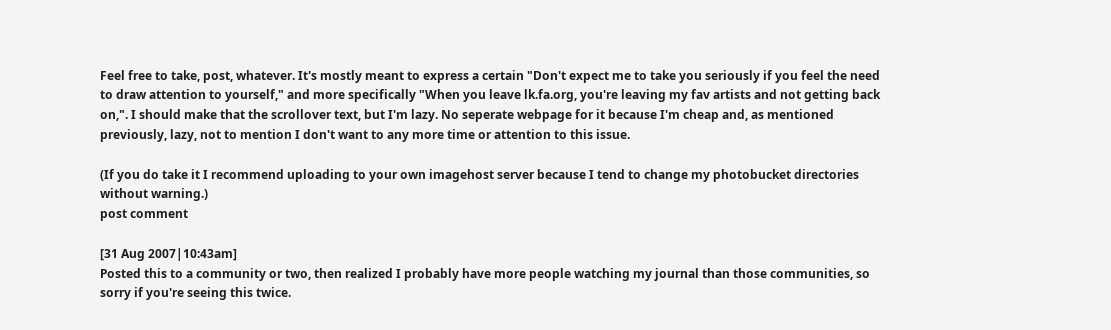Feel free to take, post, whatever. It's mostly meant to express a certain "Don't expect me to take you seriously if you feel the need to draw attention to yourself," and more specifically "When you leave lk.fa.org, you're leaving my fav artists and not getting back on,". I should make that the scrollover text, but I'm lazy. No seperate webpage for it because I'm cheap and, as mentioned previously, lazy, not to mention I don't want to any more time or attention to this issue.

(If you do take it I recommend uploading to your own imagehost server because I tend to change my photobucket directories without warning.)
post comment

[31 Aug 2007|10:43am]
Posted this to a community or two, then realized I probably have more people watching my journal than those communities, so sorry if you're seeing this twice.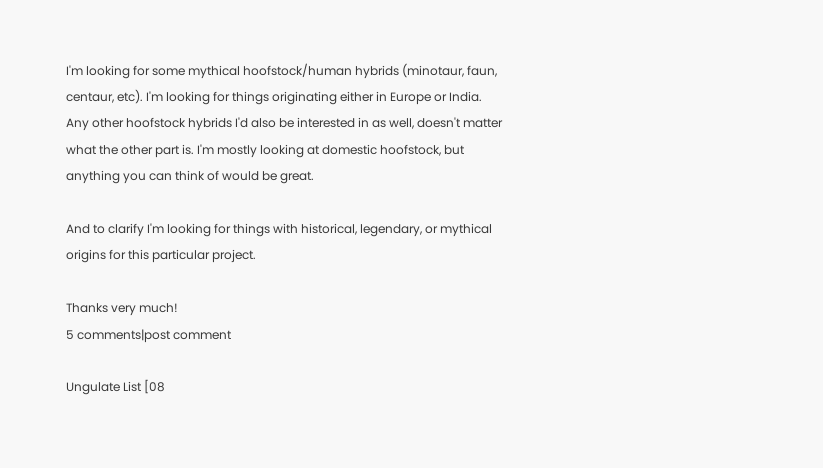I'm looking for some mythical hoofstock/human hybrids (minotaur, faun, centaur, etc). I'm looking for things originating either in Europe or India. Any other hoofstock hybrids I'd also be interested in as well, doesn't matter what the other part is. I'm mostly looking at domestic hoofstock, but anything you can think of would be great.

And to clarify I'm looking for things with historical, legendary, or mythical origins for this particular project.

Thanks very much!
5 comments|post comment

Ungulate List [08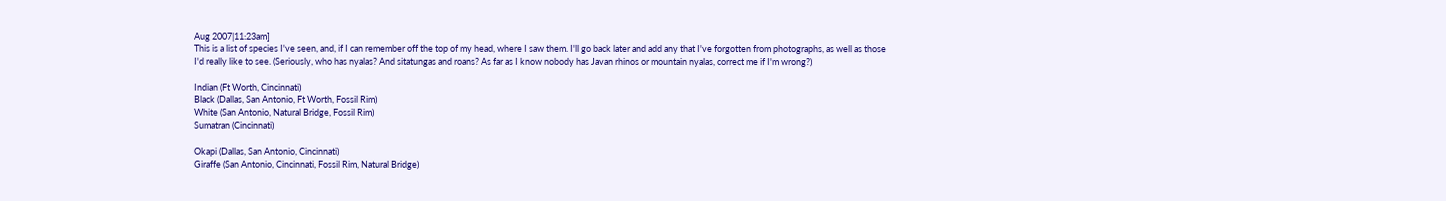Aug 2007|11:23am]
This is a list of species I've seen, and, if I can remember off the top of my head, where I saw them. I'll go back later and add any that I've forgotten from photographs, as well as those I'd really like to see. (Seriously, who has nyalas? And sitatungas and roans? As far as I know nobody has Javan rhinos or mountain nyalas, correct me if I'm wrong?)

Indian (Ft Worth, Cincinnati)
Black (Dallas, San Antonio, Ft Worth, Fossil Rim)
White (San Antonio, Natural Bridge, Fossil Rim)
Sumatran (Cincinnati)

Okapi (Dallas, San Antonio, Cincinnati)
Giraffe (San Antonio, Cincinnati, Fossil Rim, Natural Bridge)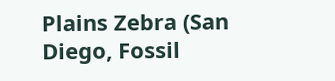Plains Zebra (San Diego, Fossil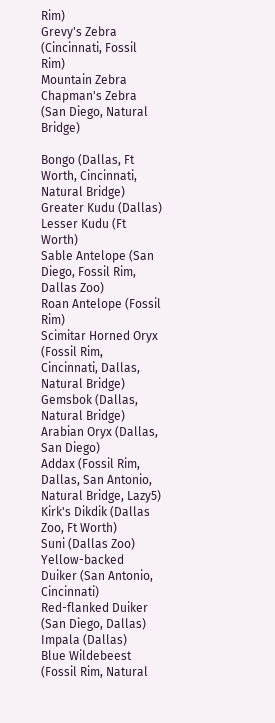Rim)
Grevy's Zebra (Cincinnati, Fossil Rim)
Mountain Zebra
Chapman's Zebra (San Diego, Natural Bridge)

Bongo (Dallas, Ft Worth, Cincinnati, Natural Bridge)
Greater Kudu (Dallas)
Lesser Kudu (Ft Worth)
Sable Antelope (San Diego, Fossil Rim, Dallas Zoo)
Roan Antelope (Fossil Rim)
Scimitar Horned Oryx (Fossil Rim, Cincinnati, Dallas, Natural Bridge)
Gemsbok (Dallas, Natural Bridge)
Arabian Oryx (Dallas, San Diego)
Addax (Fossil Rim, Dallas, San Antonio, Natural Bridge, Lazy5)
Kirk's Dikdik (Dallas Zoo, Ft Worth)
Suni (Dallas Zoo)
Yellow-backed Duiker (San Antonio, Cincinnati)
Red-flanked Duiker (San Diego, Dallas)
Impala (Dallas)
Blue Wildebeest (Fossil Rim, Natural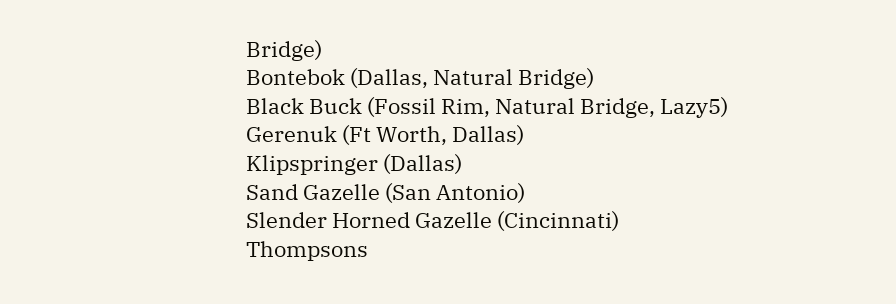Bridge)
Bontebok (Dallas, Natural Bridge)
Black Buck (Fossil Rim, Natural Bridge, Lazy5)
Gerenuk (Ft Worth, Dallas)
Klipspringer (Dallas)
Sand Gazelle (San Antonio)
Slender Horned Gazelle (Cincinnati)
Thompsons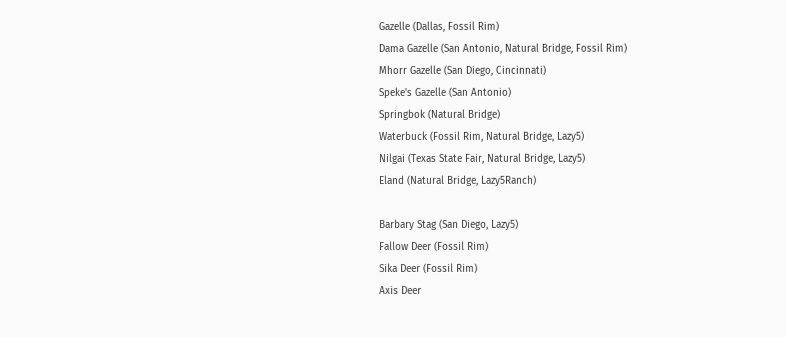Gazelle (Dallas, Fossil Rim)
Dama Gazelle (San Antonio, Natural Bridge, Fossil Rim)
Mhorr Gazelle (San Diego, Cincinnati)
Speke's Gazelle (San Antonio)
Springbok (Natural Bridge)
Waterbuck (Fossil Rim, Natural Bridge, Lazy5)
Nilgai (Texas State Fair, Natural Bridge, Lazy5)
Eland (Natural Bridge, Lazy5Ranch)

Barbary Stag (San Diego, Lazy5)
Fallow Deer (Fossil Rim)
Sika Deer (Fossil Rim)
Axis Deer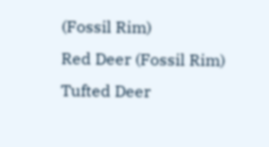(Fossil Rim)
Red Deer (Fossil Rim)
Tufted Deer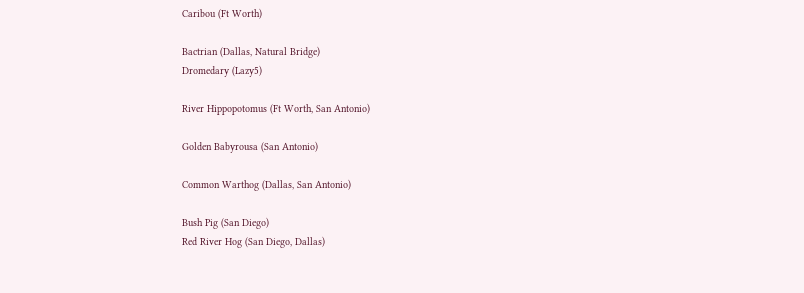Caribou (Ft Worth)

Bactrian (Dallas, Natural Bridge)
Dromedary (Lazy5)

River Hippopotomus (Ft Worth, San Antonio)

Golden Babyrousa (San Antonio)

Common Warthog (Dallas, San Antonio)

Bush Pig (San Diego)
Red River Hog (San Diego, Dallas)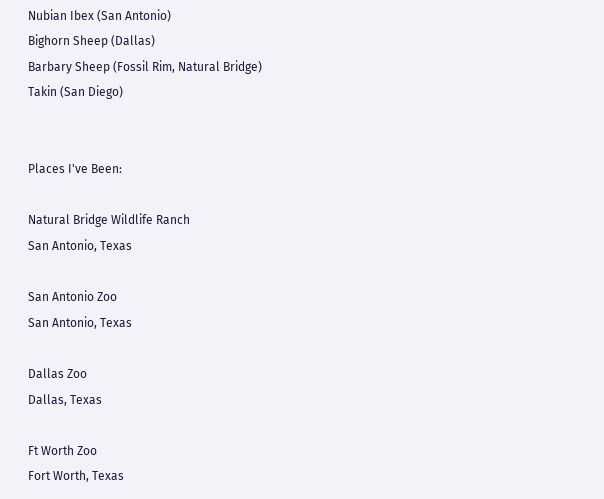Nubian Ibex (San Antonio)
Bighorn Sheep (Dallas)
Barbary Sheep (Fossil Rim, Natural Bridge)
Takin (San Diego)


Places I've Been:

Natural Bridge Wildlife Ranch
San Antonio, Texas

San Antonio Zoo
San Antonio, Texas

Dallas Zoo
Dallas, Texas

Ft Worth Zoo
Fort Worth, Texas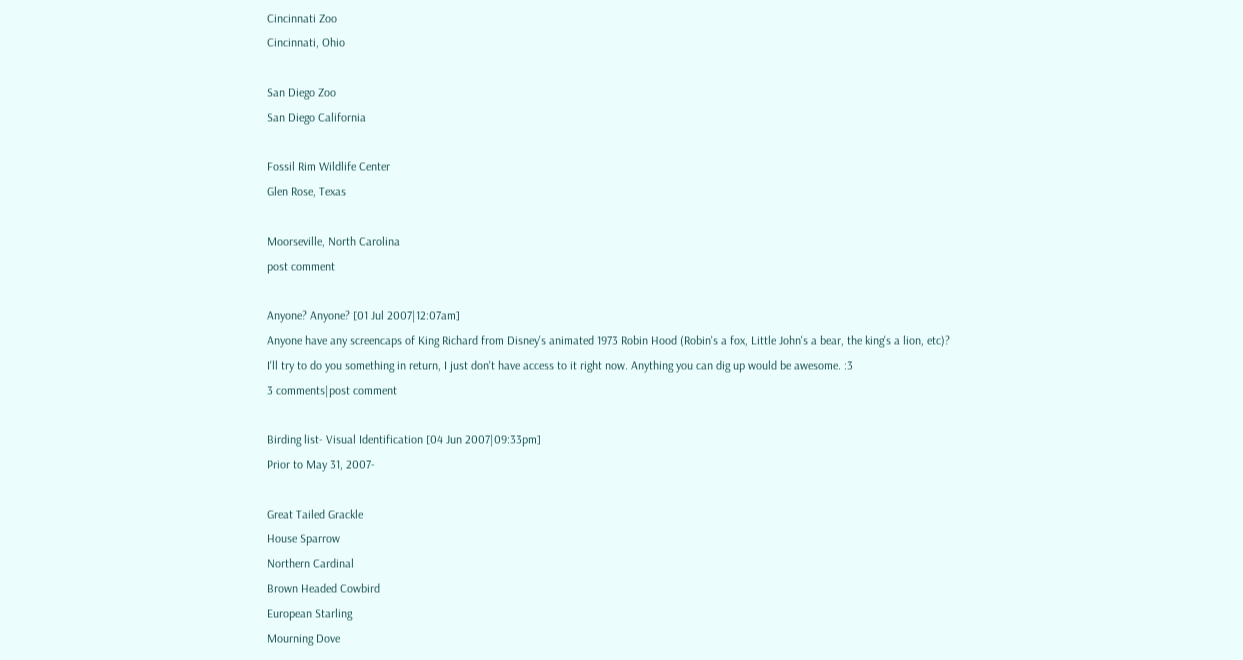Cincinnati Zoo
Cincinnati, Ohio

San Diego Zoo
San Diego California

Fossil Rim Wildlife Center
Glen Rose, Texas

Moorseville, North Carolina
post comment

Anyone? Anyone? [01 Jul 2007|12:07am]
Anyone have any screencaps of King Richard from Disney's animated 1973 Robin Hood (Robin's a fox, Little John's a bear, the king's a lion, etc)? I'll try to do you something in return, I just don't have access to it right now. Anything you can dig up would be awesome. :3
3 comments|post comment

Birding list- Visual Identification [04 Jun 2007|09:33pm]
Prior to May 31, 2007-

Great Tailed Grackle
House Sparrow
Northern Cardinal
Brown Headed Cowbird
European Starling
Mourning Dove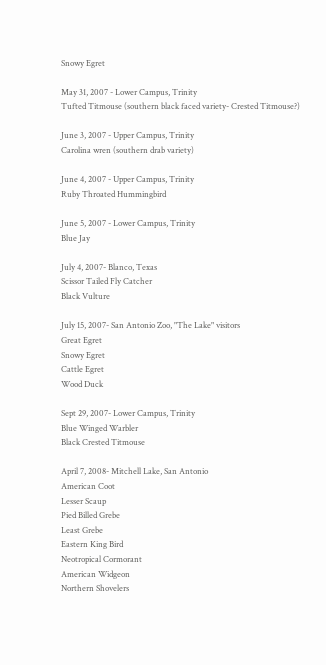Snowy Egret

May 31, 2007 - Lower Campus, Trinity
Tufted Titmouse (southern black faced variety- Crested Titmouse?)

June 3, 2007 - Upper Campus, Trinity
Carolina wren (southern drab variety)

June 4, 2007 - Upper Campus, Trinity
Ruby Throated Hummingbird

June 5, 2007 - Lower Campus, Trinity
Blue Jay

July 4, 2007- Blanco, Texas
Scissor Tailed Fly Catcher
Black Vulture

July 15, 2007- San Antonio Zoo, "The Lake" visitors
Great Egret
Snowy Egret
Cattle Egret
Wood Duck

Sept 29, 2007- Lower Campus, Trinity
Blue Winged Warbler
Black Crested Titmouse

April 7, 2008- Mitchell Lake, San Antonio
American Coot
Lesser Scaup
Pied Billed Grebe
Least Grebe
Eastern King Bird
Neotropical Cormorant
American Widgeon
Northern Shovelers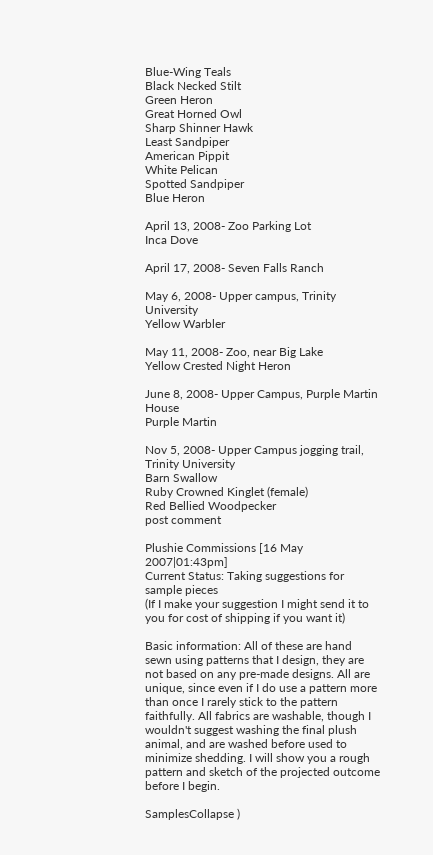Blue-Wing Teals
Black Necked Stilt
Green Heron
Great Horned Owl
Sharp Shinner Hawk
Least Sandpiper
American Pippit
White Pelican
Spotted Sandpiper
Blue Heron

April 13, 2008- Zoo Parking Lot
Inca Dove

April 17, 2008- Seven Falls Ranch

May 6, 2008- Upper campus, Trinity University
Yellow Warbler

May 11, 2008- Zoo, near Big Lake
Yellow Crested Night Heron

June 8, 2008- Upper Campus, Purple Martin House
Purple Martin

Nov 5, 2008- Upper Campus jogging trail, Trinity University
Barn Swallow
Ruby Crowned Kinglet (female)
Red Bellied Woodpecker
post comment

Plushie Commissions [16 May 2007|01:43pm]
Current Status: Taking suggestions for sample pieces
(If I make your suggestion I might send it to you for cost of shipping if you want it)

Basic information: All of these are hand sewn using patterns that I design, they are not based on any pre-made designs. All are unique, since even if I do use a pattern more than once I rarely stick to the pattern faithfully. All fabrics are washable, though I wouldn't suggest washing the final plush animal, and are washed before used to minimize shedding. I will show you a rough pattern and sketch of the projected outcome before I begin.

SamplesCollapse )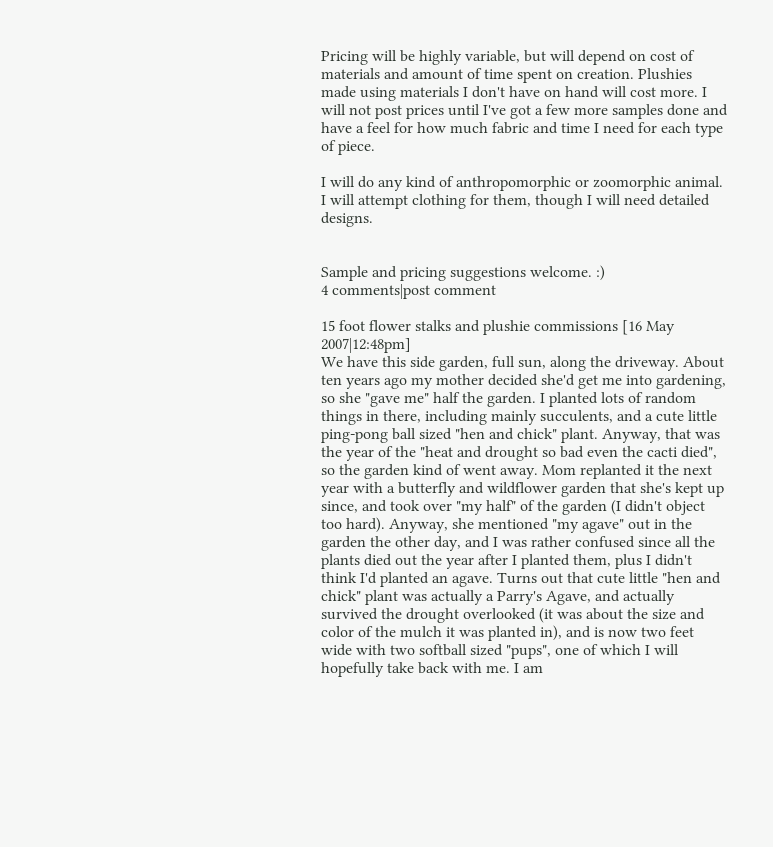Pricing will be highly variable, but will depend on cost of materials and amount of time spent on creation. Plushies made using materials I don't have on hand will cost more. I will not post prices until I've got a few more samples done and have a feel for how much fabric and time I need for each type of piece.

I will do any kind of anthropomorphic or zoomorphic animal. I will attempt clothing for them, though I will need detailed designs.


Sample and pricing suggestions welcome. :)
4 comments|post comment

15 foot flower stalks and plushie commissions [16 May 2007|12:48pm]
We have this side garden, full sun, along the driveway. About ten years ago my mother decided she'd get me into gardening, so she "gave me" half the garden. I planted lots of random things in there, including mainly succulents, and a cute little ping-pong ball sized "hen and chick" plant. Anyway, that was the year of the "heat and drought so bad even the cacti died", so the garden kind of went away. Mom replanted it the next year with a butterfly and wildflower garden that she's kept up since, and took over "my half" of the garden (I didn't object too hard). Anyway, she mentioned "my agave" out in the garden the other day, and I was rather confused since all the plants died out the year after I planted them, plus I didn't think I'd planted an agave. Turns out that cute little "hen and chick" plant was actually a Parry's Agave, and actually survived the drought overlooked (it was about the size and color of the mulch it was planted in), and is now two feet wide with two softball sized "pups", one of which I will hopefully take back with me. I am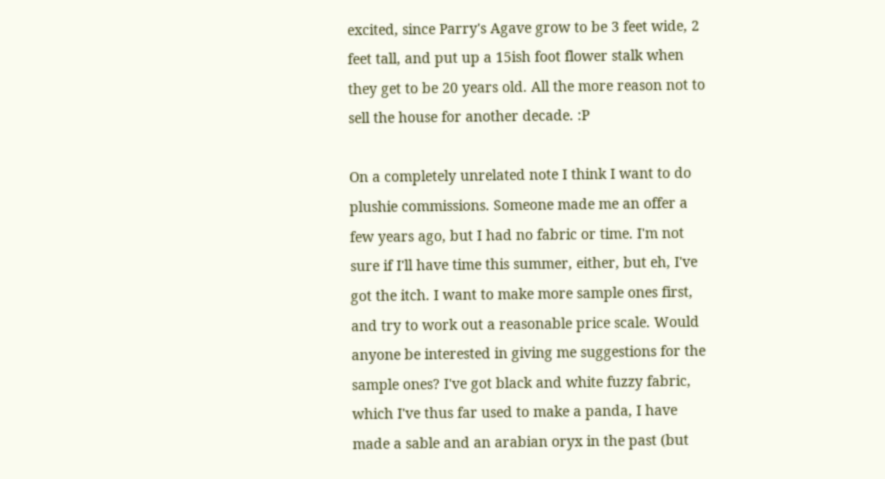excited, since Parry's Agave grow to be 3 feet wide, 2 feet tall, and put up a 15ish foot flower stalk when they get to be 20 years old. All the more reason not to sell the house for another decade. :P

On a completely unrelated note I think I want to do plushie commissions. Someone made me an offer a few years ago, but I had no fabric or time. I'm not sure if I'll have time this summer, either, but eh, I've got the itch. I want to make more sample ones first, and try to work out a reasonable price scale. Would anyone be interested in giving me suggestions for the sample ones? I've got black and white fuzzy fabric, which I've thus far used to make a panda, I have made a sable and an arabian oryx in the past (but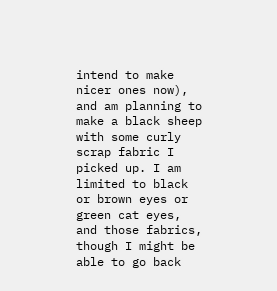intend to make nicer ones now), and am planning to make a black sheep with some curly scrap fabric I picked up. I am limited to black or brown eyes or green cat eyes, and those fabrics, though I might be able to go back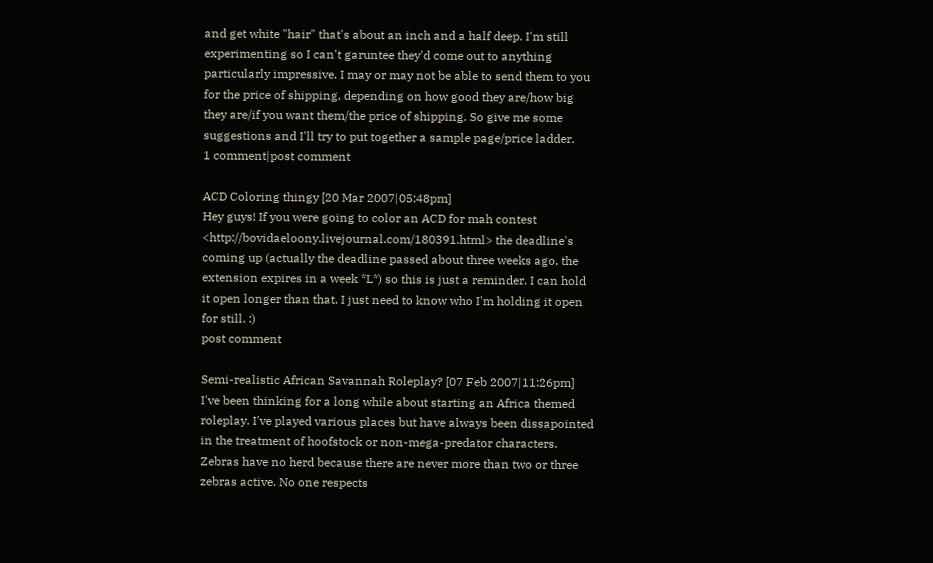and get white "hair" that's about an inch and a half deep. I'm still experimenting so I can't garuntee they'd come out to anything particularly impressive. I may or may not be able to send them to you for the price of shipping, depending on how good they are/how big they are/if you want them/the price of shipping. So give me some suggestions and I'll try to put together a sample page/price ladder.
1 comment|post comment

ACD Coloring thingy [20 Mar 2007|05:48pm]
Hey guys! If you were going to color an ACD for mah contest <http://bovidaeloony.livejournal.com/180391.html> the deadline's coming up (actually the deadline passed about three weeks ago, the extension expires in a week *L*) so this is just a reminder. I can hold it open longer than that, I just need to know who I'm holding it open for still. :)
post comment

Semi-realistic African Savannah Roleplay? [07 Feb 2007|11:26pm]
I've been thinking for a long while about starting an Africa themed roleplay. I've played various places but have always been dissapointed in the treatment of hoofstock or non-mega-predator characters. Zebras have no herd because there are never more than two or three zebras active. No one respects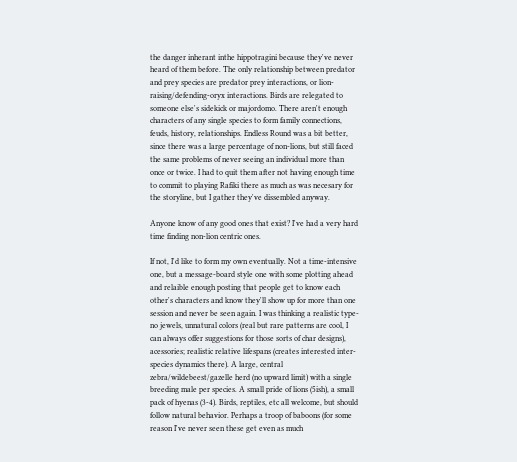the danger inherant inthe hippotragini because they've never heard of them before. The only relationship between predator and prey species are predator prey interactions, or lion-raising/defending-oryx interactions. Birds are relegated to someone else's sidekick or majordomo. There aren't enough characters of any single species to form family connections, feuds, history, relationships. Endless Round was a bit better, since there was a large percentage of non-lions, but still faced the same problems of never seeing an individual more than once or twice. I had to quit them after not having enough time to commit to playing Rafiki there as much as was necesary for the storyline, but I gather they've dissembled anyway.

Anyone know of any good ones that exist? I've had a very hard time finding non-lion centric ones.

If not, I'd like to form my own eventually. Not a time-intensive one, but a message-board style one with some plotting ahead and relaible enough posting that people get to know each other's characters and know they'll show up for more than one session and never be seen again. I was thinking a realistic type- no jewels, unnatural colors (real but rare patterns are cool, I can always offer suggestions for those sorts of char designs), acessories; realistic relative lifespans (creates interested inter-species dynamics there). A large, central zebra/wildebeest/gazelle herd (no upward limit) with a single breeding male per species. A small pride of lions (5ish), a small pack of hyenas (3-4). Birds, reptiles, etc all welcome, but should follow natural behavior. Perhaps a troop of baboons (for some reason I've never seen these get even as much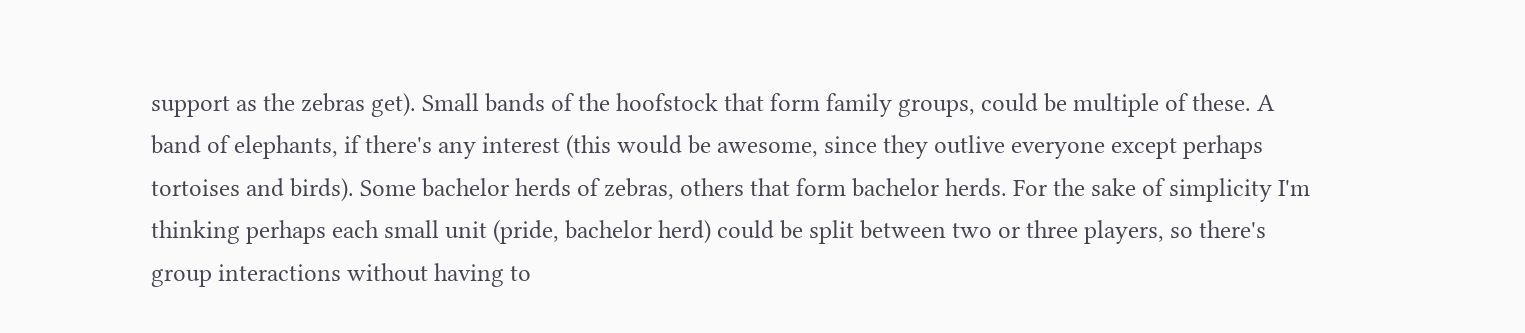support as the zebras get). Small bands of the hoofstock that form family groups, could be multiple of these. A band of elephants, if there's any interest (this would be awesome, since they outlive everyone except perhaps tortoises and birds). Some bachelor herds of zebras, others that form bachelor herds. For the sake of simplicity I'm thinking perhaps each small unit (pride, bachelor herd) could be split between two or three players, so there's group interactions without having to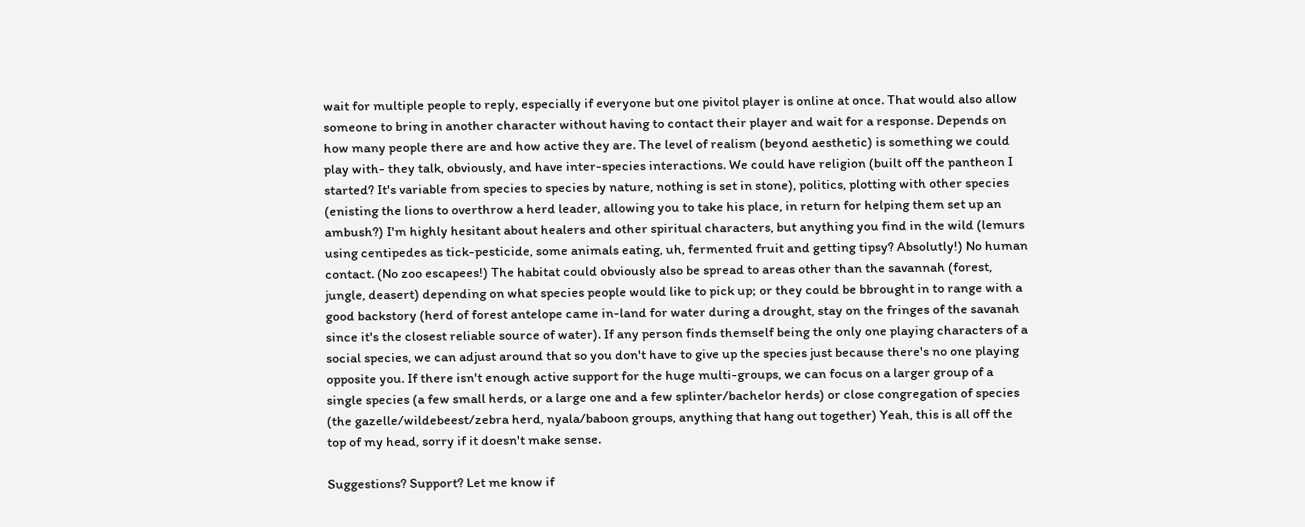wait for multiple people to reply, especially if everyone but one pivitol player is online at once. That would also allow someone to bring in another character without having to contact their player and wait for a response. Depends on how many people there are and how active they are. The level of realism (beyond aesthetic) is something we could play with- they talk, obviously, and have inter-species interactions. We could have religion (built off the pantheon I started? It's variable from species to species by nature, nothing is set in stone), politics, plotting with other species (enisting the lions to overthrow a herd leader, allowing you to take his place, in return for helping them set up an ambush?) I'm highly hesitant about healers and other spiritual characters, but anything you find in the wild (lemurs using centipedes as tick-pesticide, some animals eating, uh, fermented fruit and getting tipsy? Absolutly!) No human contact. (No zoo escapees!) The habitat could obviously also be spread to areas other than the savannah (forest, jungle, deasert) depending on what species people would like to pick up; or they could be bbrought in to range with a good backstory (herd of forest antelope came in-land for water during a drought, stay on the fringes of the savanah since it's the closest reliable source of water). If any person finds themself being the only one playing characters of a social species, we can adjust around that so you don't have to give up the species just because there's no one playing opposite you. If there isn't enough active support for the huge multi-groups, we can focus on a larger group of a single species (a few small herds, or a large one and a few splinter/bachelor herds) or close congregation of species (the gazelle/wildebeest/zebra herd, nyala/baboon groups, anything that hang out together) Yeah, this is all off the top of my head, sorry if it doesn't make sense.

Suggestions? Support? Let me know if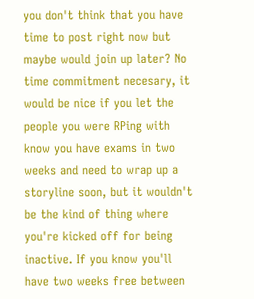you don't think that you have time to post right now but maybe would join up later? No time commitment necesary, it would be nice if you let the people you were RPing with know you have exams in two weeks and need to wrap up a storyline soon, but it wouldn't be the kind of thing where you're kicked off for being inactive. If you know you'll have two weeks free between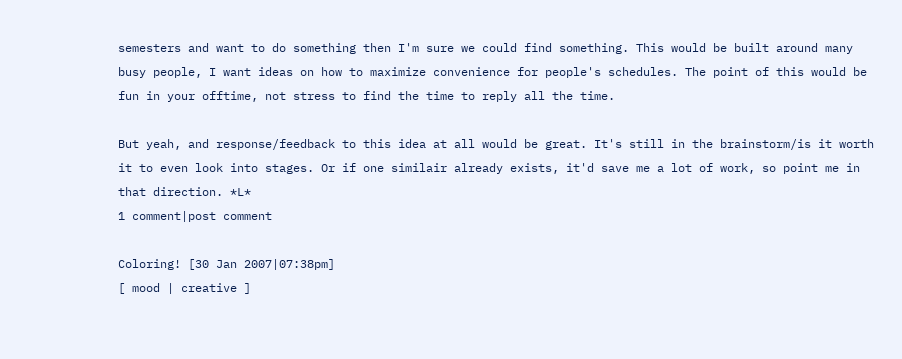semesters and want to do something then I'm sure we could find something. This would be built around many busy people, I want ideas on how to maximize convenience for people's schedules. The point of this would be fun in your offtime, not stress to find the time to reply all the time.

But yeah, and response/feedback to this idea at all would be great. It's still in the brainstorm/is it worth it to even look into stages. Or if one similair already exists, it'd save me a lot of work, so point me in that direction. *L*
1 comment|post comment

Coloring! [30 Jan 2007|07:38pm]
[ mood | creative ]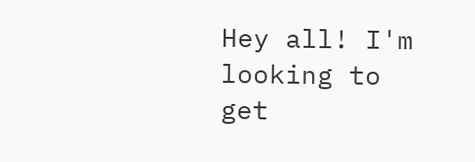Hey all! I'm looking to get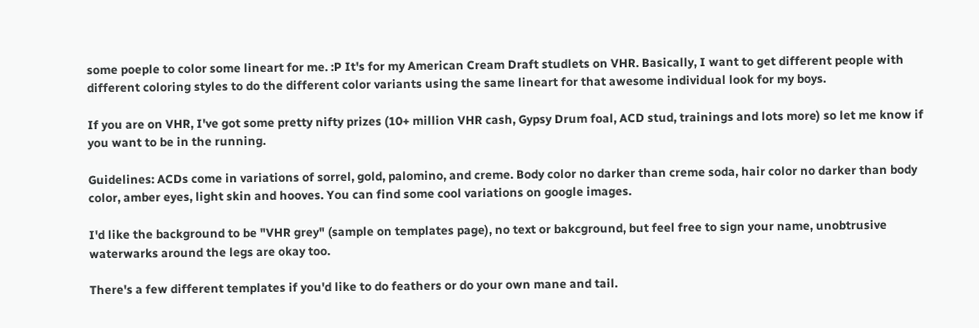some poeple to color some lineart for me. :P It's for my American Cream Draft studlets on VHR. Basically, I want to get different people with different coloring styles to do the different color variants using the same lineart for that awesome individual look for my boys.

If you are on VHR, I've got some pretty nifty prizes (10+ million VHR cash, Gypsy Drum foal, ACD stud, trainings and lots more) so let me know if you want to be in the running.

Guidelines: ACDs come in variations of sorrel, gold, palomino, and creme. Body color no darker than creme soda, hair color no darker than body color, amber eyes, light skin and hooves. You can find some cool variations on google images.

I'd like the background to be "VHR grey" (sample on templates page), no text or bakcground, but feel free to sign your name, unobtrusive waterwarks around the legs are okay too.

There's a few different templates if you'd like to do feathers or do your own mane and tail.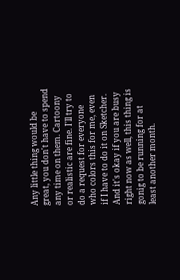Any little thing would be great, you don't have to spend any time on them. Cartoony or realistic are fine. I'll try to do a request for everyone who colors this for me, even if I have to do it on Sketcher. And it's okay if you are busy right now as well, this thing is gonig to be running for at least another month.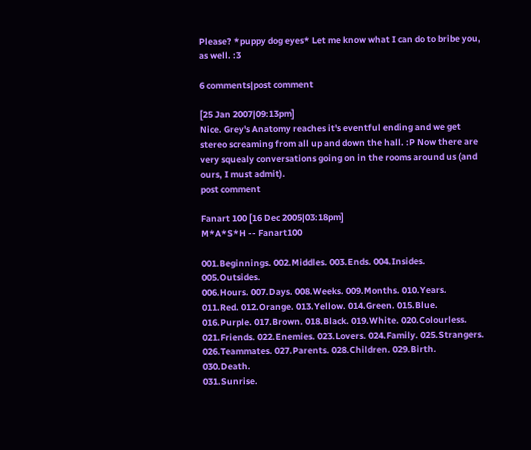Please? *puppy dog eyes* Let me know what I can do to bribe you, as well. :3

6 comments|post comment

[25 Jan 2007|09:13pm]
Nice. Grey's Anatomy reaches it's eventful ending and we get stereo screaming from all up and down the hall. :P Now there are very squealy conversations going on in the rooms around us (and ours, I must admit).
post comment

Fanart 100 [16 Dec 2005|03:18pm]
M*A*S*H -- Fanart100

001.Beginnings. 002.Middles. 003.Ends. 004.Insides. 005.Outsides.
006.Hours. 007.Days. 008.Weeks. 009.Months. 010.Years.
011.Red. 012.Orange. 013.Yellow. 014.Green. 015.Blue.
016.Purple. 017.Brown. 018.Black. 019.White. 020.Colourless.
021.Friends. 022.Enemies. 023.Lovers. 024.Family. 025.Strangers.
026.Teammates. 027.Parents. 028.Children. 029.Birth. 030.Death.
031.Sunrise.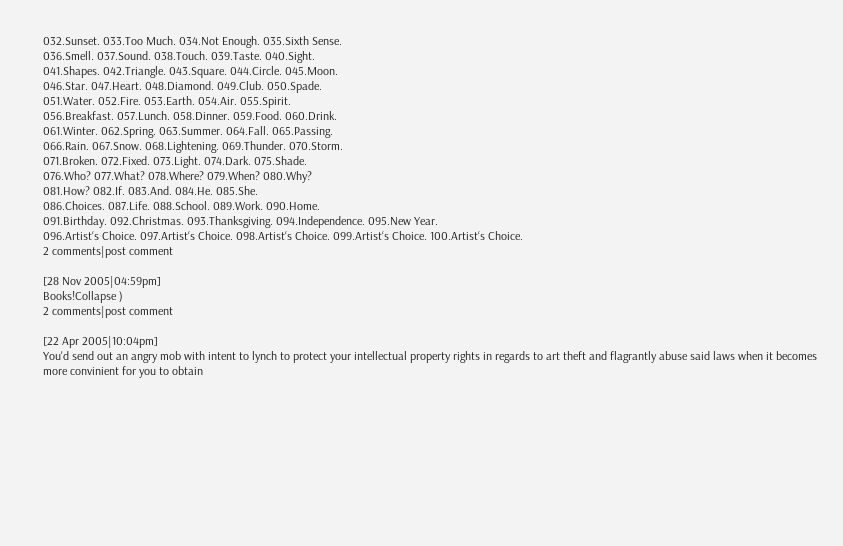032.Sunset. 033.Too Much. 034.Not Enough. 035.Sixth Sense.
036.Smell. 037.Sound. 038.Touch. 039.Taste. 040.Sight.
041.Shapes. 042.Triangle. 043.Square. 044.Circle. 045.Moon.
046.Star. 047.Heart. 048.Diamond. 049.Club. 050.Spade.
051.Water. 052.Fire. 053.Earth. 054.Air. 055.Spirit.
056.Breakfast. 057.Lunch. 058.Dinner. 059.Food. 060.Drink.
061.Winter. 062.Spring. 063.Summer. 064.Fall. 065.Passing.
066.Rain. 067.Snow. 068.Lightening. 069.Thunder. 070.Storm.
071.Broken. 072.Fixed. 073.Light. 074.Dark. 075.Shade.
076.Who? 077.What? 078.Where? 079.When? 080.Why?
081.How? 082.If. 083.And. 084.He. 085.She.
086.Choices. 087.Life. 088.School. 089.Work. 090.Home.
091.Birthday. 092.Christmas. 093.Thanksgiving. 094.Independence. 095.New Year.
096.Artist‘s Choice. 097.Artist‘s Choice. 098.Artist‘s Choice. 099.Artist‘s Choice. 100.Artist‘s Choice.
2 comments|post comment

[28 Nov 2005|04:59pm]
Books!Collapse )
2 comments|post comment

[22 Apr 2005|10:04pm]
You'd send out an angry mob with intent to lynch to protect your intellectual property rights in regards to art theft and flagrantly abuse said laws when it becomes more convinient for you to obtain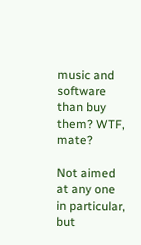music and software than buy them? WTF, mate?

Not aimed at any one in particular, but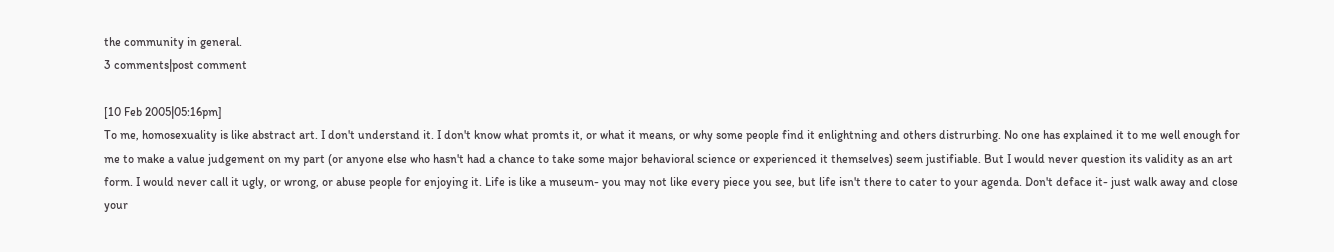the community in general.
3 comments|post comment

[10 Feb 2005|05:16pm]
To me, homosexuality is like abstract art. I don't understand it. I don't know what promts it, or what it means, or why some people find it enlightning and others distrurbing. No one has explained it to me well enough for me to make a value judgement on my part (or anyone else who hasn't had a chance to take some major behavioral science or experienced it themselves) seem justifiable. But I would never question its validity as an art form. I would never call it ugly, or wrong, or abuse people for enjoying it. Life is like a museum- you may not like every piece you see, but life isn't there to cater to your agenda. Don't deface it- just walk away and close your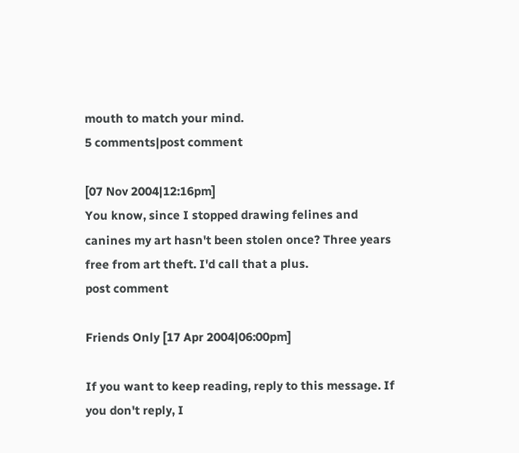mouth to match your mind.
5 comments|post comment

[07 Nov 2004|12:16pm]
You know, since I stopped drawing felines and canines my art hasn't been stolen once? Three years free from art theft. I'd call that a plus.
post comment

Friends Only [17 Apr 2004|06:00pm]

If you want to keep reading, reply to this message. If you don't reply, I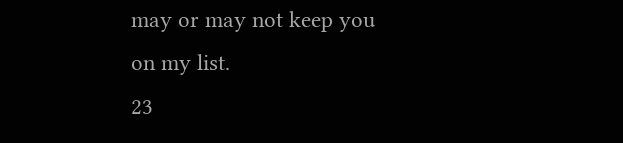may or may not keep you on my list.
23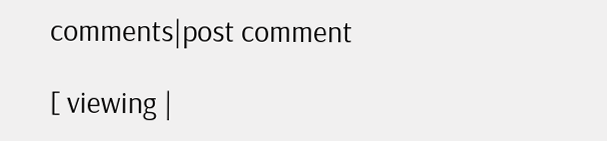comments|post comment

[ viewing |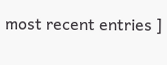most recent entries ]